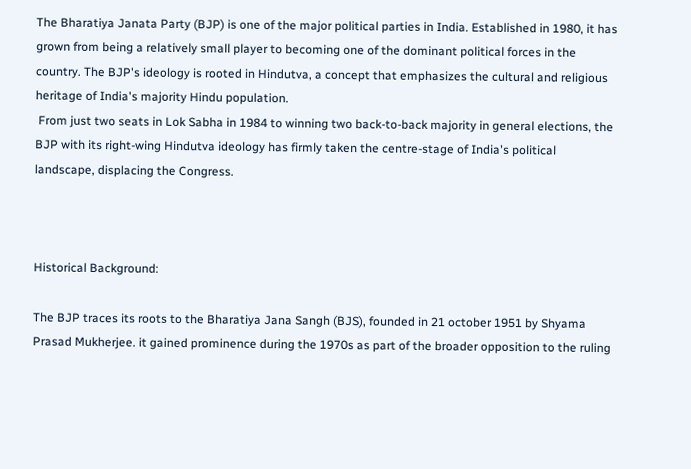The Bharatiya Janata Party (BJP) is one of the major political parties in India. Established in 1980, it has grown from being a relatively small player to becoming one of the dominant political forces in the country. The BJP's ideology is rooted in Hindutva, a concept that emphasizes the cultural and religious heritage of India's majority Hindu population.
 From just two seats in Lok Sabha in 1984 to winning two back-to-back majority in general elections, the BJP with its right-wing Hindutva ideology has firmly taken the centre-stage of India's political landscape, displacing the Congress.



Historical Background:

The BJP traces its roots to the Bharatiya Jana Sangh (BJS), founded in 21 october 1951 by Shyama Prasad Mukherjee. it gained prominence during the 1970s as part of the broader opposition to the ruling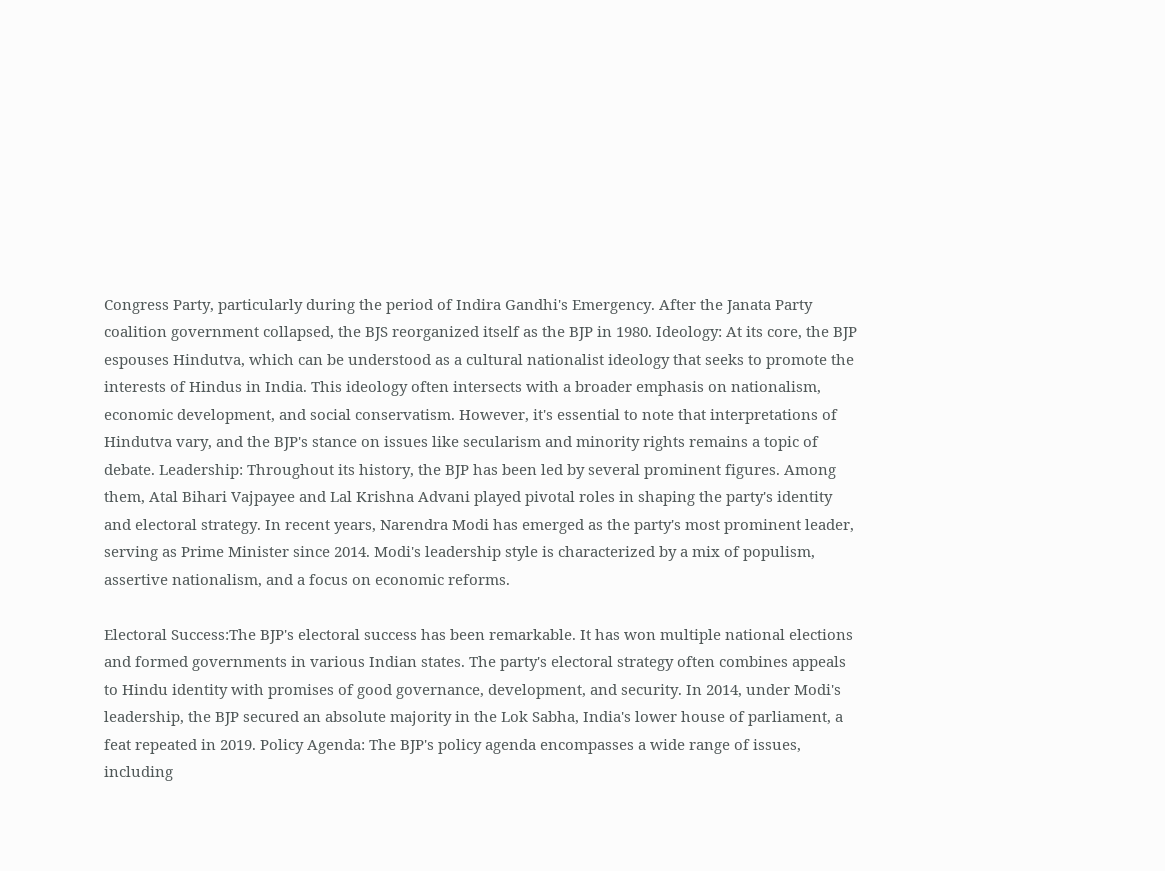Congress Party, particularly during the period of Indira Gandhi's Emergency. After the Janata Party coalition government collapsed, the BJS reorganized itself as the BJP in 1980. Ideology: At its core, the BJP espouses Hindutva, which can be understood as a cultural nationalist ideology that seeks to promote the interests of Hindus in India. This ideology often intersects with a broader emphasis on nationalism, economic development, and social conservatism. However, it's essential to note that interpretations of Hindutva vary, and the BJP's stance on issues like secularism and minority rights remains a topic of debate. Leadership: Throughout its history, the BJP has been led by several prominent figures. Among them, Atal Bihari Vajpayee and Lal Krishna Advani played pivotal roles in shaping the party's identity and electoral strategy. In recent years, Narendra Modi has emerged as the party's most prominent leader, serving as Prime Minister since 2014. Modi's leadership style is characterized by a mix of populism, assertive nationalism, and a focus on economic reforms.

Electoral Success:The BJP's electoral success has been remarkable. It has won multiple national elections and formed governments in various Indian states. The party's electoral strategy often combines appeals to Hindu identity with promises of good governance, development, and security. In 2014, under Modi's leadership, the BJP secured an absolute majority in the Lok Sabha, India's lower house of parliament, a feat repeated in 2019. Policy Agenda: The BJP's policy agenda encompasses a wide range of issues, including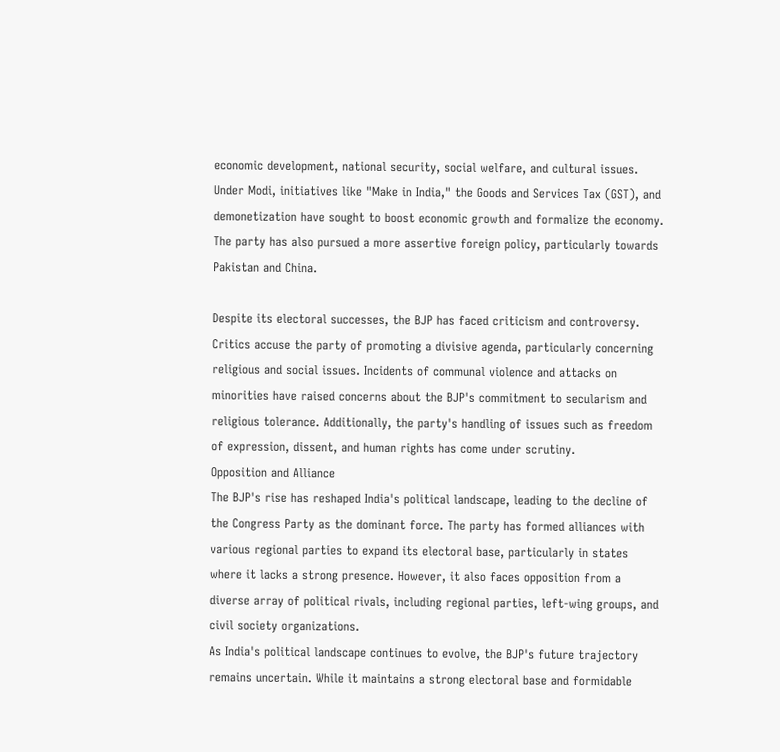economic development, national security, social welfare, and cultural issues. Under Modi, initiatives like "Make in India," the Goods and Services Tax (GST), and demonetization have sought to boost economic growth and formalize the economy. The party has also pursued a more assertive foreign policy, particularly towards Pakistan and China.

Despite its electoral successes, the BJP has faced criticism and controversy. Critics accuse the party of promoting a divisive agenda, particularly concerning religious and social issues. Incidents of communal violence and attacks on minorities have raised concerns about the BJP's commitment to secularism and religious tolerance. Additionally, the party's handling of issues such as freedom of expression, dissent, and human rights has come under scrutiny.
Opposition and Alliance
The BJP's rise has reshaped India's political landscape, leading to the decline of the Congress Party as the dominant force. The party has formed alliances with various regional parties to expand its electoral base, particularly in states where it lacks a strong presence. However, it also faces opposition from a diverse array of political rivals, including regional parties, left-wing groups, and civil society organizations.
As India's political landscape continues to evolve, the BJP's future trajectory remains uncertain. While it maintains a strong electoral base and formidable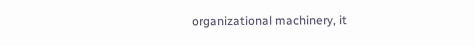organizational machinery, it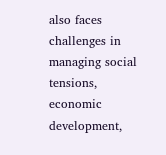also faces challenges in managing social tensions, economic development,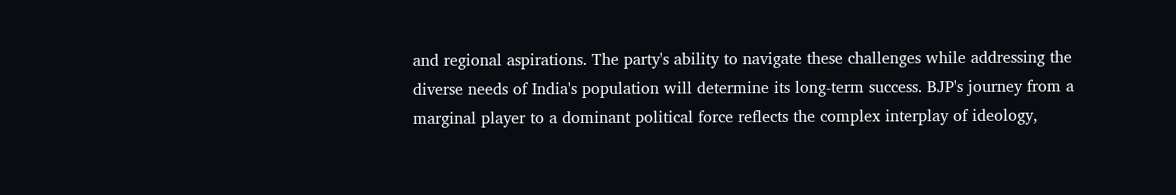and regional aspirations. The party's ability to navigate these challenges while addressing the diverse needs of India's population will determine its long-term success. BJP's journey from a marginal player to a dominant political force reflects the complex interplay of ideology,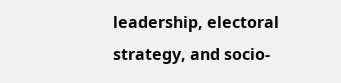leadership, electoral strategy, and socio-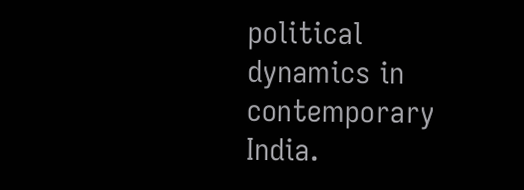political dynamics in contemporary India.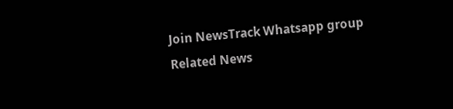Join NewsTrack Whatsapp group
Related News